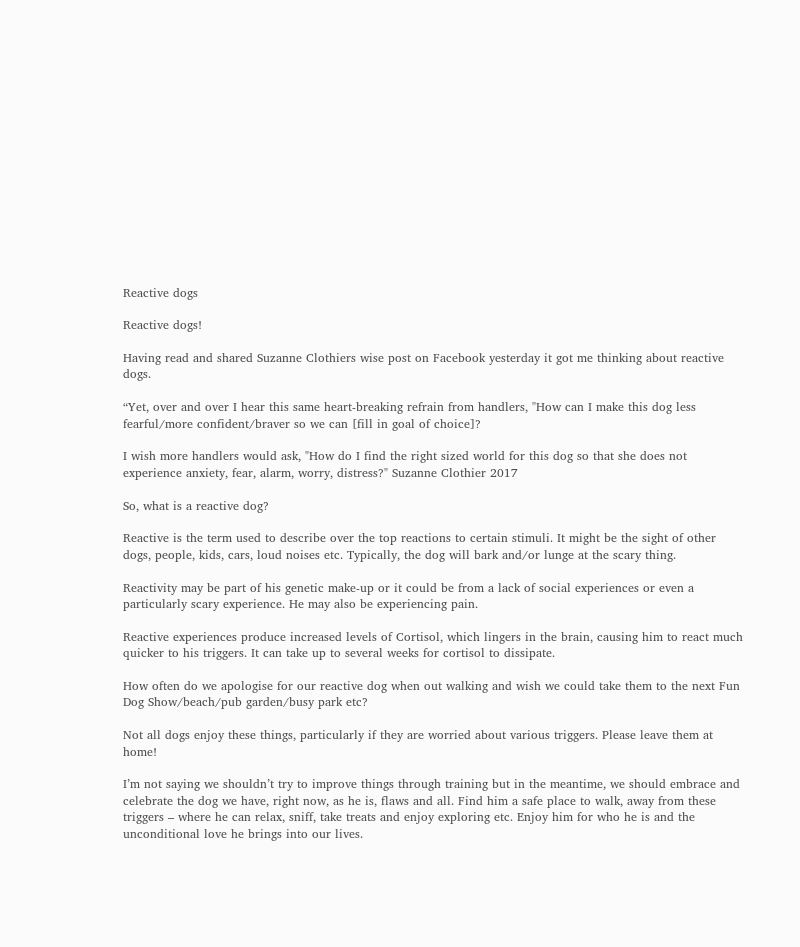Reactive dogs

Reactive dogs!

Having read and shared Suzanne Clothiers wise post on Facebook yesterday it got me thinking about reactive dogs.

“Yet, over and over I hear this same heart-breaking refrain from handlers, "How can I make this dog less fearful/more confident/braver so we can [fill in goal of choice]?

I wish more handlers would ask, "How do I find the right sized world for this dog so that she does not experience anxiety, fear, alarm, worry, distress?" Suzanne Clothier 2017

So, what is a reactive dog?

Reactive is the term used to describe over the top reactions to certain stimuli. It might be the sight of other dogs, people, kids, cars, loud noises etc. Typically, the dog will bark and/or lunge at the scary thing.

Reactivity may be part of his genetic make-up or it could be from a lack of social experiences or even a particularly scary experience. He may also be experiencing pain.

Reactive experiences produce increased levels of Cortisol, which lingers in the brain, causing him to react much quicker to his triggers. It can take up to several weeks for cortisol to dissipate.

How often do we apologise for our reactive dog when out walking and wish we could take them to the next Fun Dog Show/beach/pub garden/busy park etc?

Not all dogs enjoy these things, particularly if they are worried about various triggers. Please leave them at home!

I’m not saying we shouldn’t try to improve things through training but in the meantime, we should embrace and celebrate the dog we have, right now, as he is, flaws and all. Find him a safe place to walk, away from these triggers – where he can relax, sniff, take treats and enjoy exploring etc. Enjoy him for who he is and the unconditional love he brings into our lives.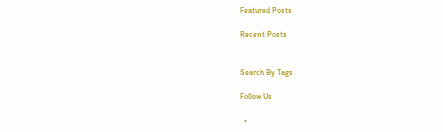Featured Posts

Recent Posts


Search By Tags

Follow Us

  •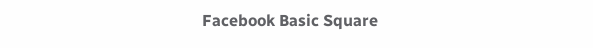Facebook Basic Square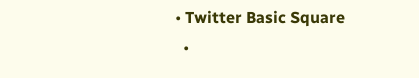• Twitter Basic Square
  •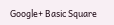Google+ Basic Square